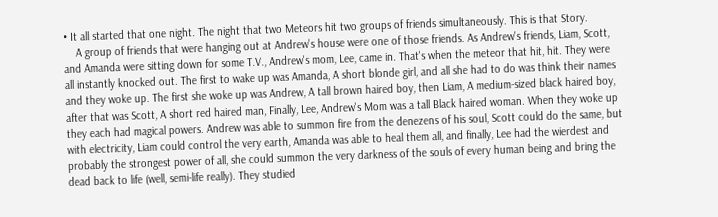• It all started that one night. The night that two Meteors hit two groups of friends simultaneously. This is that Story.
    A group of friends that were hanging out at Andrew's house were one of those friends. As Andrew's friends, Liam, Scott, and Amanda were sitting down for some T.V., Andrew's mom, Lee, came in. That's when the meteor that hit, hit. They were all instantly knocked out. The first to wake up was Amanda, A short blonde girl, and all she had to do was think their names and they woke up. The first she woke up was Andrew, A tall brown haired boy, then Liam, A medium-sized black haired boy, after that was Scott, A short red haired man, Finally, Lee, Andrew's Mom was a tall Black haired woman. When they woke up they each had magical powers. Andrew was able to summon fire from the denezens of his soul, Scott could do the same, but with electricity, Liam could control the very earth, Amanda was able to heal them all, and finally, Lee had the wierdest and probably the strongest power of all, she could summon the very darkness of the souls of every human being and bring the dead back to life (well, semi-life really). They studied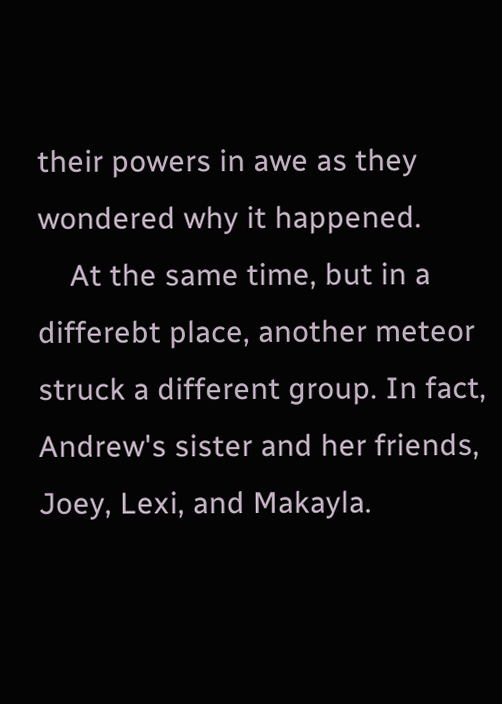their powers in awe as they wondered why it happened.
    At the same time, but in a differebt place, another meteor struck a different group. In fact, Andrew's sister and her friends, Joey, Lexi, and Makayla.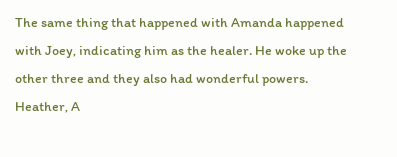The same thing that happened with Amanda happened with Joey, indicating him as the healer. He woke up the other three and they also had wonderful powers. Heather, A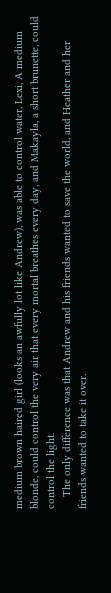medium brown haired girl (looks an awfully lot like Andrew), was able to control water, Lexi, A medium blonde, could control the very air that every mortal breathes every day, and Makayla, a short brunette, could control the light.
    The only difference was that Andrew and his friends wanted to save the world, and Heather and her friends wanted to take it over.